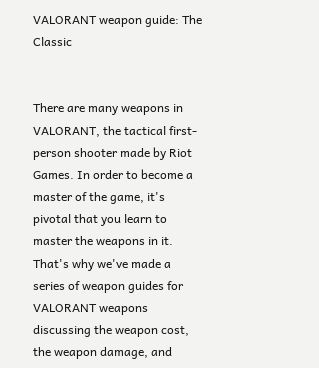VALORANT weapon guide: The Classic


There are many weapons in VALORANT, the tactical first-person shooter made by Riot Games. In order to become a master of the game, it's pivotal that you learn to master the weapons in it. That's why we've made a series of weapon guides for VALORANT weapons discussing the weapon cost, the weapon damage, and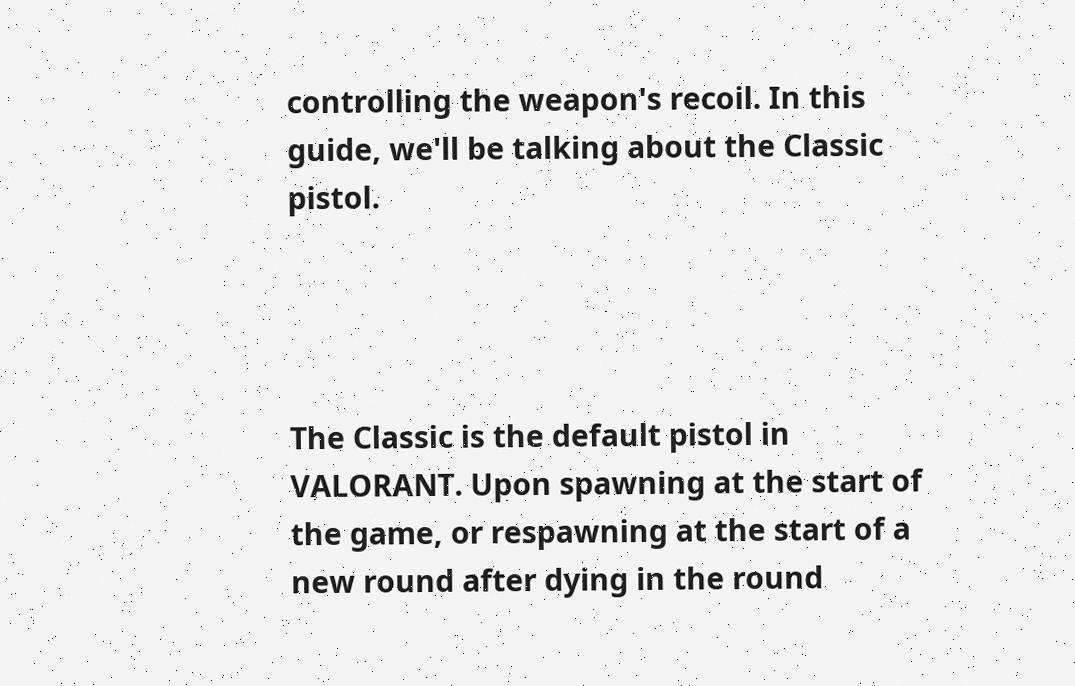controlling the weapon's recoil. In this guide, we'll be talking about the Classic pistol.




The Classic is the default pistol in VALORANT. Upon spawning at the start of the game, or respawning at the start of a new round after dying in the round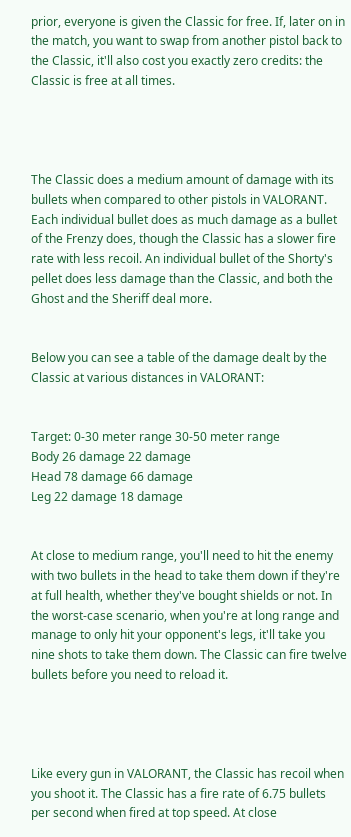prior, everyone is given the Classic for free. If, later on in the match, you want to swap from another pistol back to the Classic, it'll also cost you exactly zero credits: the Classic is free at all times.




The Classic does a medium amount of damage with its bullets when compared to other pistols in VALORANT. Each individual bullet does as much damage as a bullet of the Frenzy does, though the Classic has a slower fire rate with less recoil. An individual bullet of the Shorty's pellet does less damage than the Classic, and both the Ghost and the Sheriff deal more.


Below you can see a table of the damage dealt by the Classic at various distances in VALORANT:


Target: 0-30 meter range 30-50 meter range
Body 26 damage 22 damage
Head 78 damage 66 damage
Leg 22 damage 18 damage


At close to medium range, you'll need to hit the enemy with two bullets in the head to take them down if they're at full health, whether they've bought shields or not. In the worst-case scenario, when you're at long range and manage to only hit your opponent's legs, it'll take you nine shots to take them down. The Classic can fire twelve bullets before you need to reload it.




Like every gun in VALORANT, the Classic has recoil when you shoot it. The Classic has a fire rate of 6.75 bullets per second when fired at top speed. At close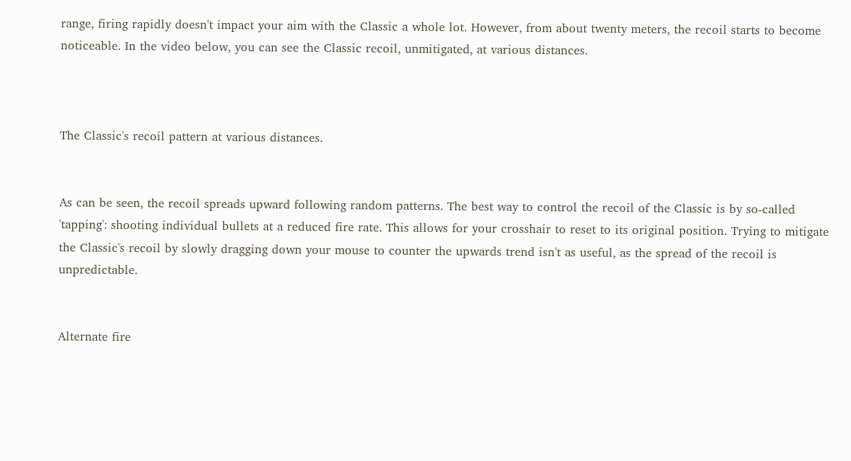range, firing rapidly doesn't impact your aim with the Classic a whole lot. However, from about twenty meters, the recoil starts to become noticeable. In the video below, you can see the Classic recoil, unmitigated, at various distances.



The Classic's recoil pattern at various distances.


As can be seen, the recoil spreads upward following random patterns. The best way to control the recoil of the Classic is by so-called 'tapping': shooting individual bullets at a reduced fire rate. This allows for your crosshair to reset to its original position. Trying to mitigate the Classic's recoil by slowly dragging down your mouse to counter the upwards trend isn't as useful, as the spread of the recoil is unpredictable.


Alternate fire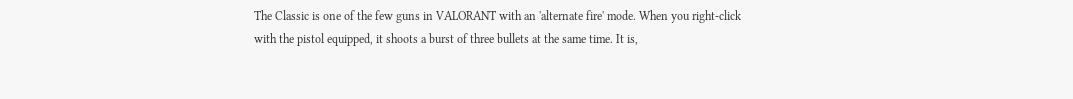The Classic is one of the few guns in VALORANT with an 'alternate fire' mode. When you right-click with the pistol equipped, it shoots a burst of three bullets at the same time. It is,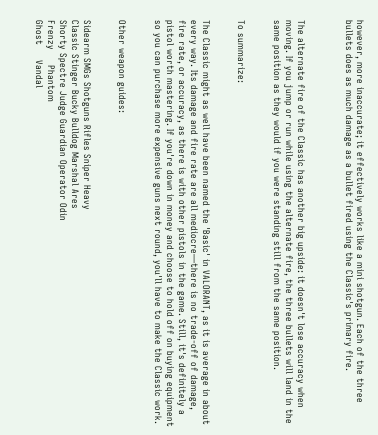however, more inaccurate; it effectively works like a mini shotgun. Each of the three bullets does as much damage as a bullet fired using the Classic's primary fire.



The alternate fire of the Classic has another big upside: it doesn't lose accuracy when moving. If you jump or run while using the alternate fire, the three bullets will land in the same position as they would if you were standing still from the same position.


To summarize:


The Classic might as well have been named the 'Basic' in VALORANT, as it is average in about every way. Its damage and fire rate are all mediocre—there is no trade-off of damage, fire rate, or accuracy, as there is with other pistols in the game. Still, it's definitely a pistol worth mastering. If you're down in money and choose to hold off on buying equipment so you can purchase more expensive guns next round, you'll have to make the Classic work.


Other weapon guides:


Sidearm SMGs Shotguns Rifles Sniper Heavy
Classic Stinger Bucky Bulldog Marshal Ares
Shorty Spectre Judge Guardian Operator Odin
Frenzy     Phantom
Ghost     Vandal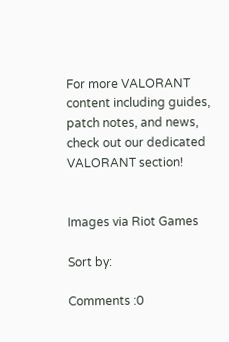For more VALORANT content including guides, patch notes, and news, check out our dedicated VALORANT section!


Images via Riot Games

Sort by:

Comments :0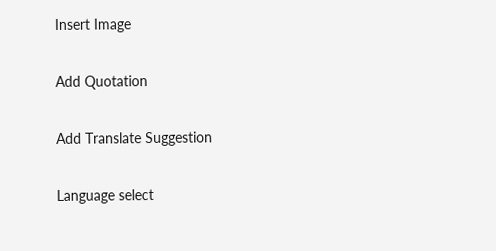Insert Image

Add Quotation

Add Translate Suggestion

Language select